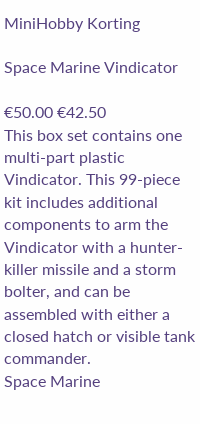MiniHobby Korting

Space Marine Vindicator

€50.00 €42.50
This box set contains one multi-part plastic Vindicator. This 99-piece kit includes additional components to arm the Vindicator with a hunter-killer missile and a storm bolter, and can be assembled with either a closed hatch or visible tank commander.
Space Marine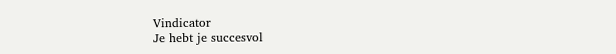Vindicator
Je hebt je succesvol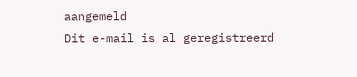aangemeld
Dit e-mail is al geregistreerd